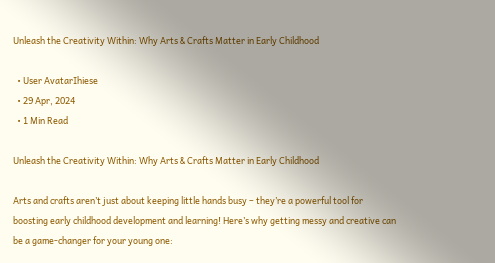Unleash the Creativity Within: Why Arts & Crafts Matter in Early Childhood

  • User AvatarIhiese
  • 29 Apr, 2024
  • 1 Min Read

Unleash the Creativity Within: Why Arts & Crafts Matter in Early Childhood

Arts and crafts aren’t just about keeping little hands busy – they’re a powerful tool for boosting early childhood development and learning! Here’s why getting messy and creative can be a game-changer for your young one: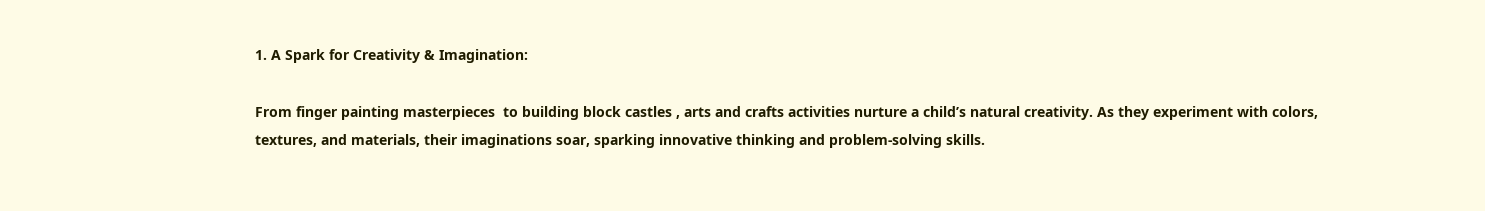1. A Spark for Creativity & Imagination:

From finger painting masterpieces  to building block castles , arts and crafts activities nurture a child’s natural creativity. As they experiment with colors, textures, and materials, their imaginations soar, sparking innovative thinking and problem-solving skills.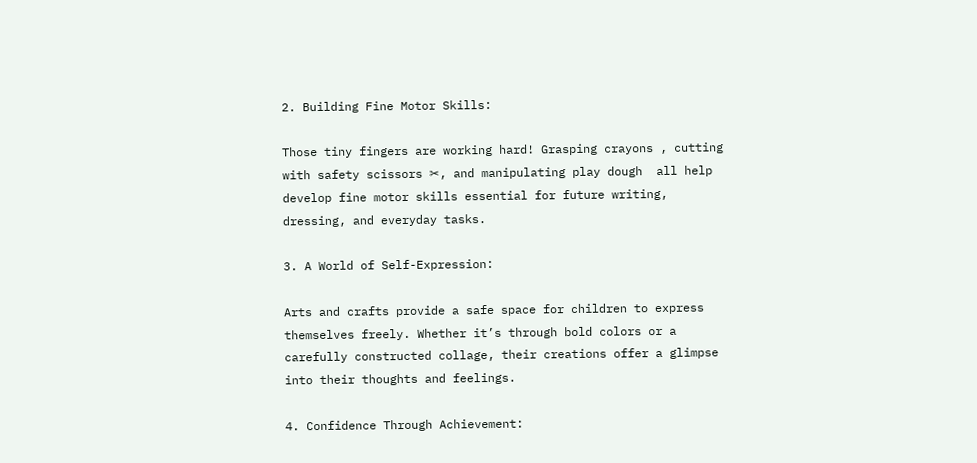2. Building Fine Motor Skills:

Those tiny fingers are working hard! Grasping crayons , cutting with safety scissors ✂, and manipulating play dough  all help develop fine motor skills essential for future writing, dressing, and everyday tasks.

3. A World of Self-Expression:

Arts and crafts provide a safe space for children to express themselves freely. Whether it’s through bold colors or a carefully constructed collage, their creations offer a glimpse into their thoughts and feelings.

4. Confidence Through Achievement: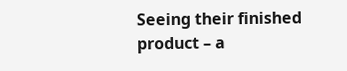Seeing their finished product – a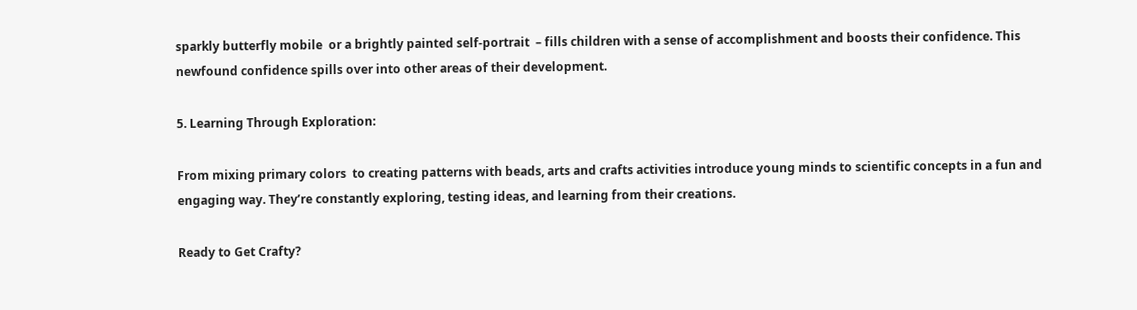sparkly butterfly mobile  or a brightly painted self-portrait  – fills children with a sense of accomplishment and boosts their confidence. This newfound confidence spills over into other areas of their development.

5. Learning Through Exploration:

From mixing primary colors  to creating patterns with beads, arts and crafts activities introduce young minds to scientific concepts in a fun and engaging way. They’re constantly exploring, testing ideas, and learning from their creations.

Ready to Get Crafty?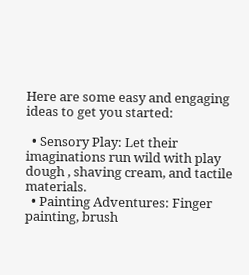Here are some easy and engaging ideas to get you started:

  • Sensory Play: Let their imaginations run wild with play dough , shaving cream, and tactile materials.
  • Painting Adventures: Finger painting, brush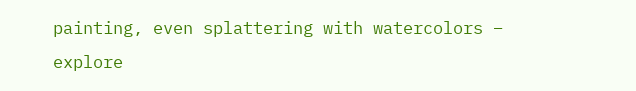painting, even splattering with watercolors – explore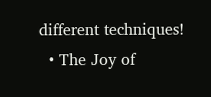different techniques!
  • The Joy of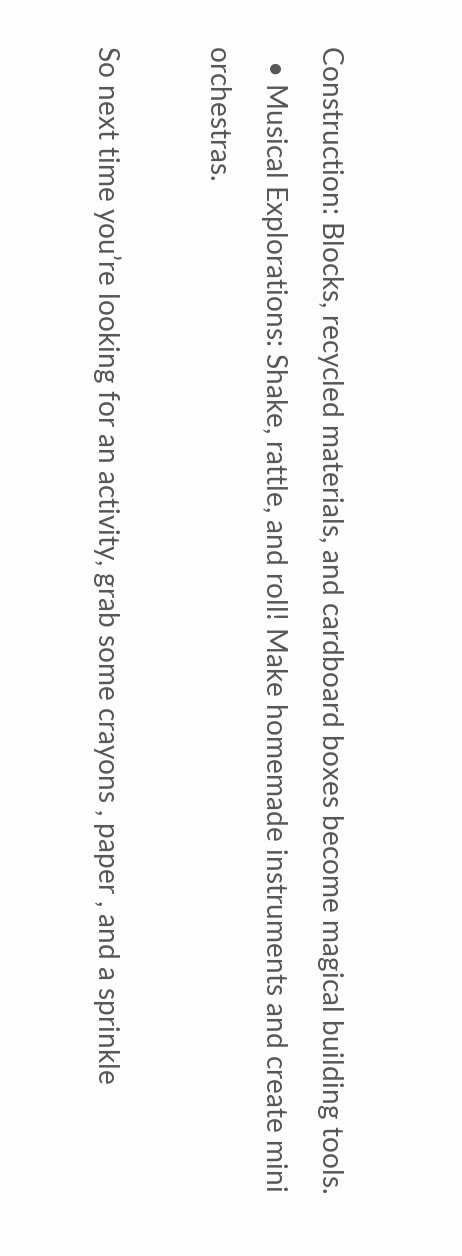Construction: Blocks, recycled materials, and cardboard boxes become magical building tools.
  • Musical Explorations: Shake, rattle, and roll! Make homemade instruments and create mini orchestras.

So next time you’re looking for an activity, grab some crayons , paper , and a sprinkle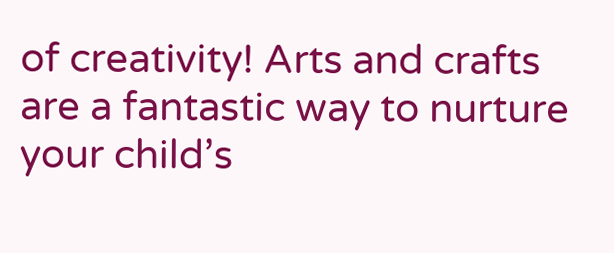of creativity! Arts and crafts are a fantastic way to nurture your child’s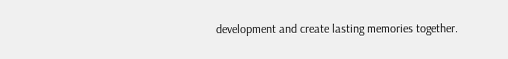development and create lasting memories together.